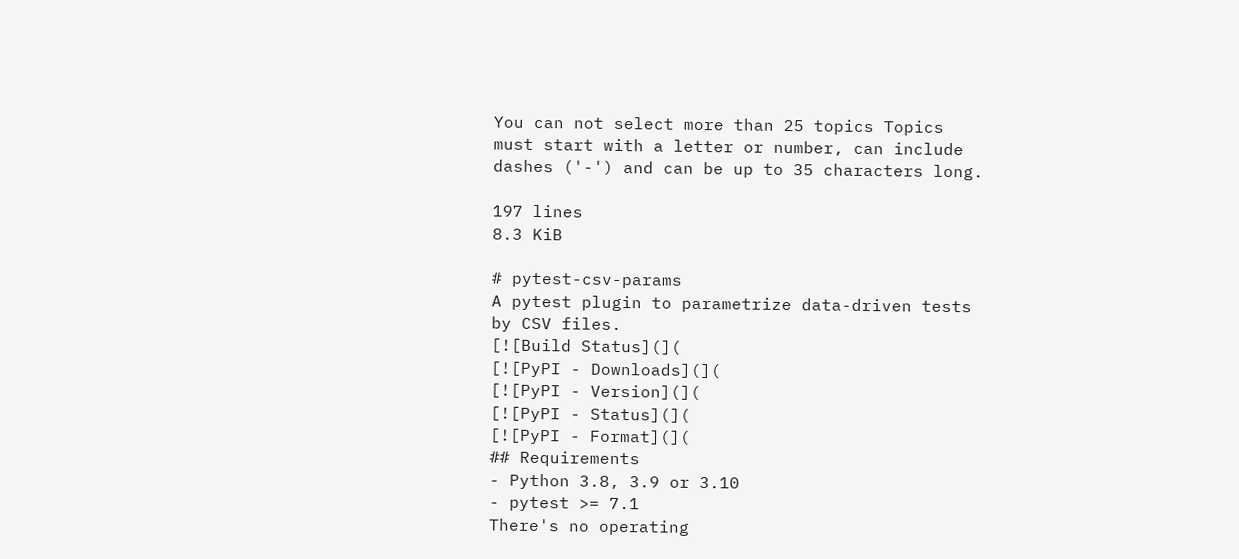You can not select more than 25 topics Topics must start with a letter or number, can include dashes ('-') and can be up to 35 characters long.

197 lines
8.3 KiB

# pytest-csv-params
A pytest plugin to parametrize data-driven tests by CSV files.
[![Build Status](](
[![PyPI - Downloads](](
[![PyPI - Version](](
[![PyPI - Status](](
[![PyPI - Format](](
## Requirements
- Python 3.8, 3.9 or 3.10
- pytest >= 7.1
There's no operating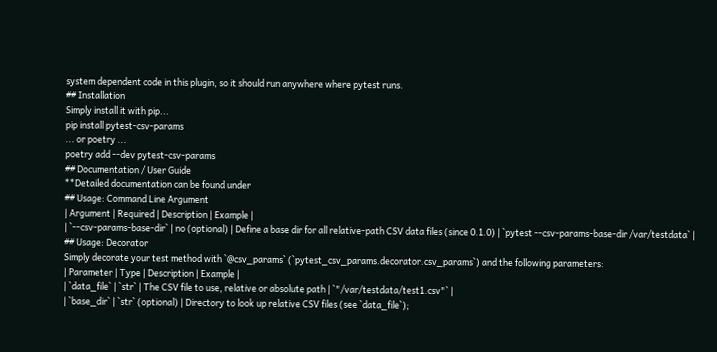system dependent code in this plugin, so it should run anywhere where pytest runs.
## Installation
Simply install it with pip...
pip install pytest-csv-params
... or poetry ...
poetry add --dev pytest-csv-params
## Documentation / User Guide
**Detailed documentation can be found under
## Usage: Command Line Argument
| Argument | Required | Description | Example |
| `--csv-params-base-dir` | no (optional) | Define a base dir for all relative-path CSV data files (since 0.1.0) | `pytest --csv-params-base-dir /var/testdata` |
## Usage: Decorator
Simply decorate your test method with `@csv_params` (`pytest_csv_params.decorator.csv_params`) and the following parameters:
| Parameter | Type | Description | Example |
| `data_file` | `str` | The CSV file to use, relative or absolute path | `"/var/testdata/test1.csv"` |
| `base_dir` | `str` (optional) | Directory to look up relative CSV files (see `data_file`);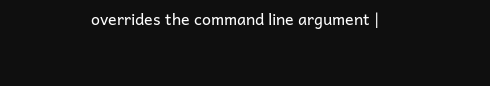overrides the command line argument |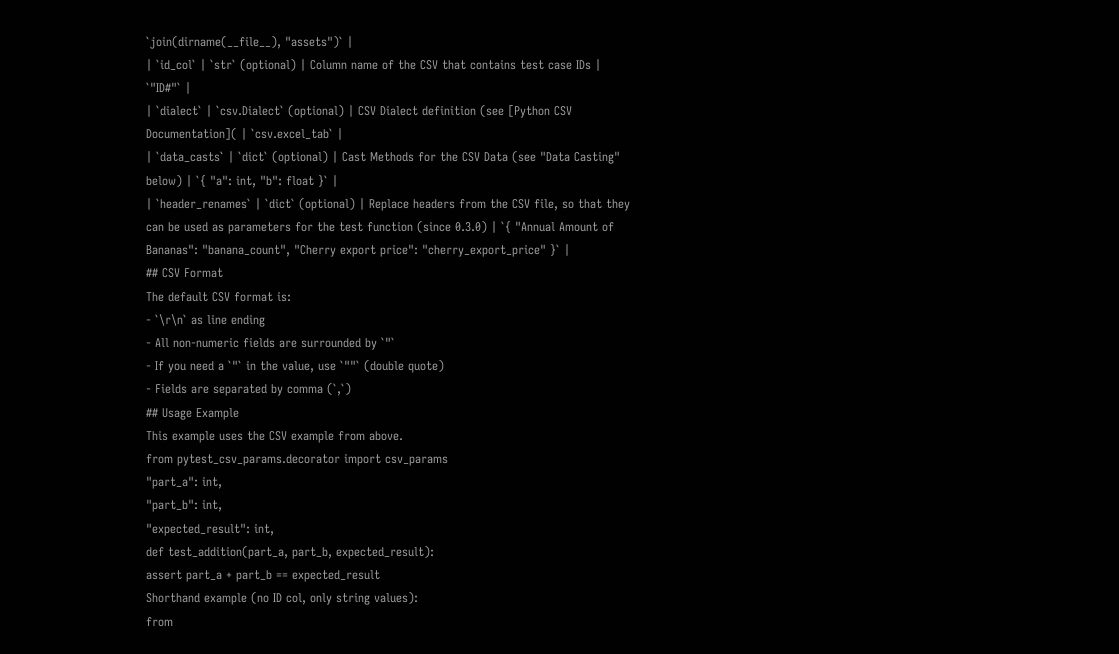`join(dirname(__file__), "assets")` |
| `id_col` | `str` (optional) | Column name of the CSV that contains test case IDs | `"ID#"` |
| `dialect` | `csv.Dialect` (optional) | CSV Dialect definition (see [Python CSV Documentation]( | `csv.excel_tab` |
| `data_casts` | `dict` (optional) | Cast Methods for the CSV Data (see "Data Casting" below) | `{ "a": int, "b": float }` |
| `header_renames` | `dict` (optional) | Replace headers from the CSV file, so that they can be used as parameters for the test function (since 0.3.0) | `{ "Annual Amount of Bananas": "banana_count", "Cherry export price": "cherry_export_price" }` |
## CSV Format
The default CSV format is:
- `\r\n` as line ending
- All non-numeric fields are surrounded by `"`
- If you need a `"` in the value, use `""` (double quote)
- Fields are separated by comma (`,`)
## Usage Example
This example uses the CSV example from above.
from pytest_csv_params.decorator import csv_params
"part_a": int,
"part_b": int,
"expected_result": int,
def test_addition(part_a, part_b, expected_result):
assert part_a + part_b == expected_result
Shorthand example (no ID col, only string values):
from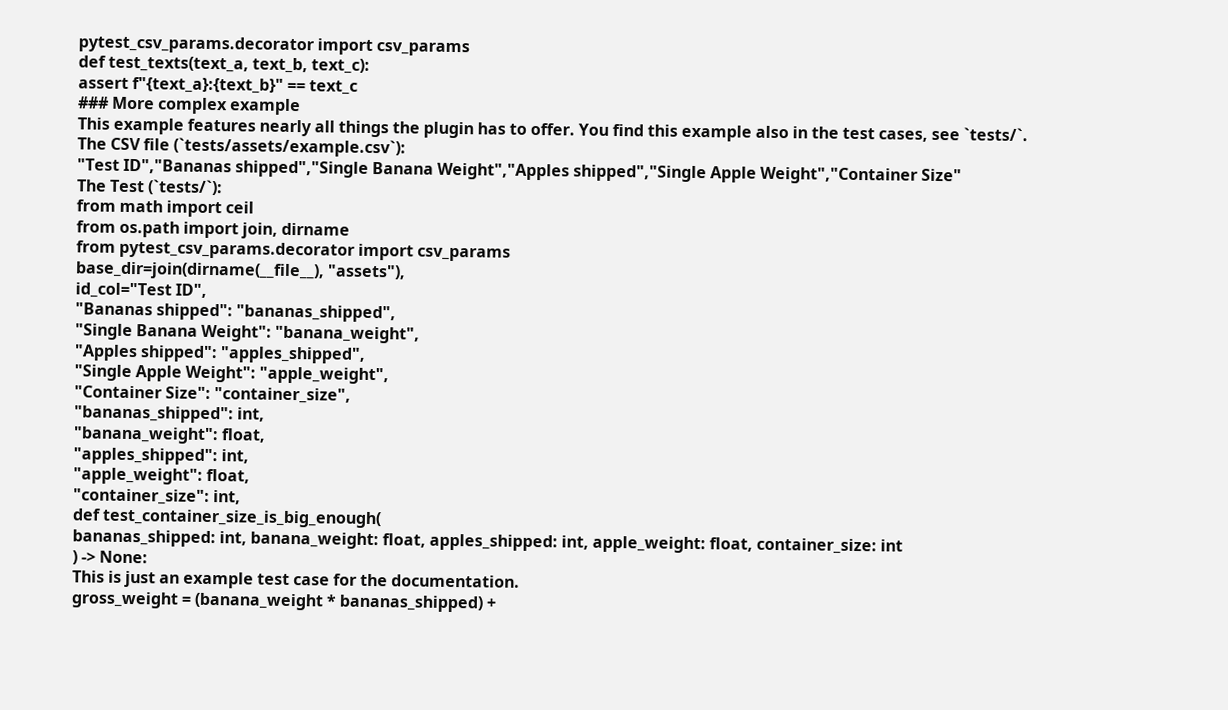pytest_csv_params.decorator import csv_params
def test_texts(text_a, text_b, text_c):
assert f"{text_a}:{text_b}" == text_c
### More complex example
This example features nearly all things the plugin has to offer. You find this example also in the test cases, see `tests/`.
The CSV file (`tests/assets/example.csv`):
"Test ID","Bananas shipped","Single Banana Weight","Apples shipped","Single Apple Weight","Container Size"
The Test (`tests/`):
from math import ceil
from os.path import join, dirname
from pytest_csv_params.decorator import csv_params
base_dir=join(dirname(__file__), "assets"),
id_col="Test ID",
"Bananas shipped": "bananas_shipped",
"Single Banana Weight": "banana_weight",
"Apples shipped": "apples_shipped",
"Single Apple Weight": "apple_weight",
"Container Size": "container_size",
"bananas_shipped": int,
"banana_weight": float,
"apples_shipped": int,
"apple_weight": float,
"container_size": int,
def test_container_size_is_big_enough(
bananas_shipped: int, banana_weight: float, apples_shipped: int, apple_weight: float, container_size: int
) -> None:
This is just an example test case for the documentation.
gross_weight = (banana_weight * bananas_shipped) +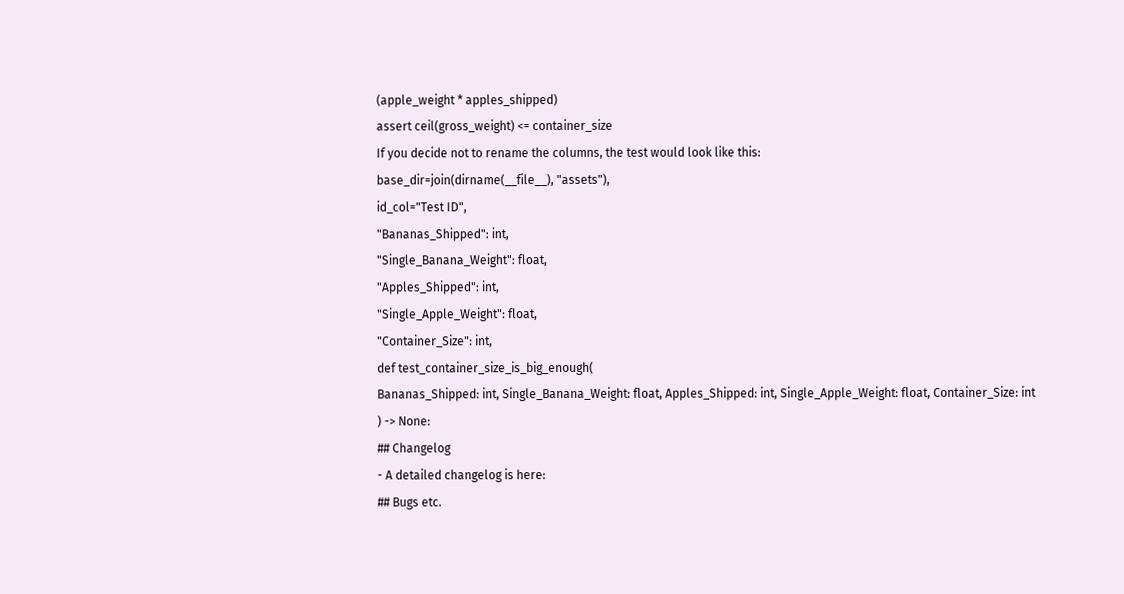(apple_weight * apples_shipped)
assert ceil(gross_weight) <= container_size
If you decide not to rename the columns, the test would look like this:
base_dir=join(dirname(__file__), "assets"),
id_col="Test ID",
"Bananas_Shipped": int,
"Single_Banana_Weight": float,
"Apples_Shipped": int,
"Single_Apple_Weight": float,
"Container_Size": int,
def test_container_size_is_big_enough(
Bananas_Shipped: int, Single_Banana_Weight: float, Apples_Shipped: int, Single_Apple_Weight: float, Container_Size: int
) -> None:
## Changelog
- A detailed changelog is here:
## Bugs etc.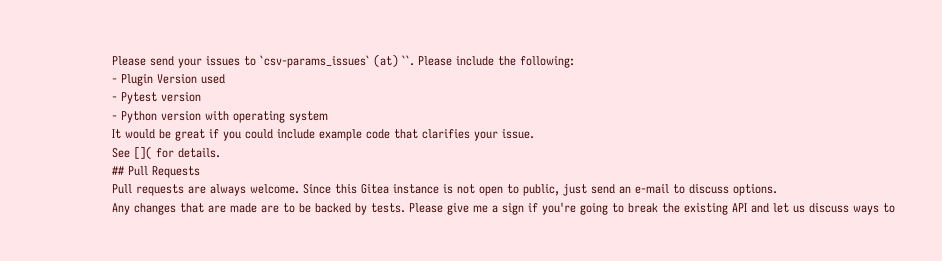Please send your issues to `csv-params_issues` (at) ``. Please include the following:
- Plugin Version used
- Pytest version
- Python version with operating system
It would be great if you could include example code that clarifies your issue.
See []( for details.
## Pull Requests
Pull requests are always welcome. Since this Gitea instance is not open to public, just send an e-mail to discuss options.
Any changes that are made are to be backed by tests. Please give me a sign if you're going to break the existing API and let us discuss ways to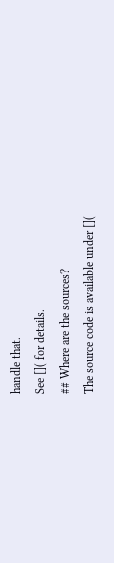handle that.
See []( for details.
## Where are the sources?
The source code is available under [](